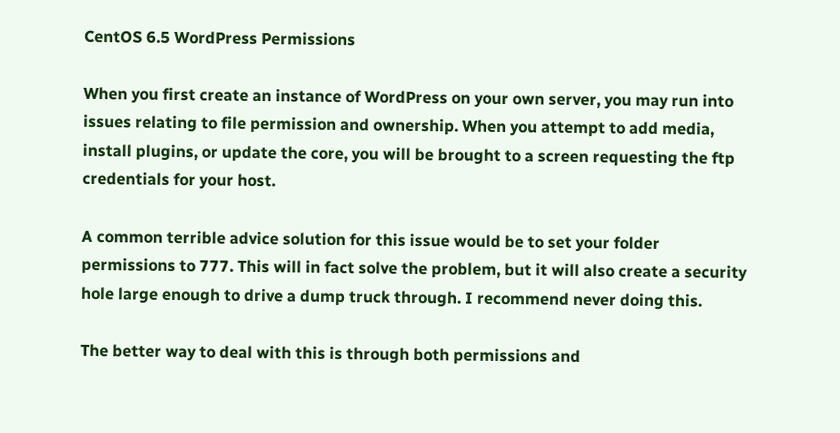CentOS 6.5 WordPress Permissions

When you first create an instance of WordPress on your own server, you may run into issues relating to file permission and ownership. When you attempt to add media, install plugins, or update the core, you will be brought to a screen requesting the ftp credentials for your host.

A common terrible advice solution for this issue would be to set your folder permissions to 777. This will in fact solve the problem, but it will also create a security hole large enough to drive a dump truck through. I recommend never doing this.

The better way to deal with this is through both permissions and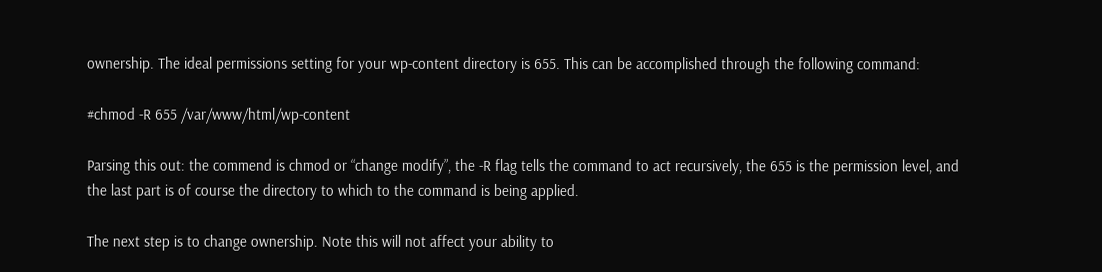ownership. The ideal permissions setting for your wp-content directory is 655. This can be accomplished through the following command:

#chmod -R 655 /var/www/html/wp-content

Parsing this out: the commend is chmod or “change modify”, the -R flag tells the command to act recursively, the 655 is the permission level, and the last part is of course the directory to which to the command is being applied.

The next step is to change ownership. Note this will not affect your ability to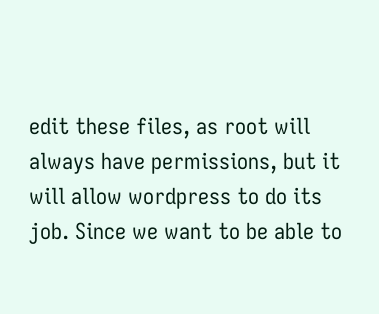edit these files, as root will always have permissions, but it will allow wordpress to do its job. Since we want to be able to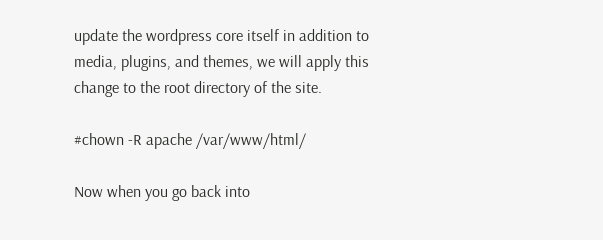update the wordpress core itself in addition to media, plugins, and themes, we will apply this change to the root directory of the site.

#chown -R apache /var/www/html/

Now when you go back into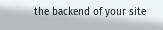the backend of your site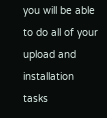you will be able to do all of your upload and installation tasks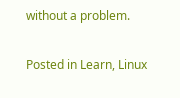without a problem.

Posted in Learn, Linux